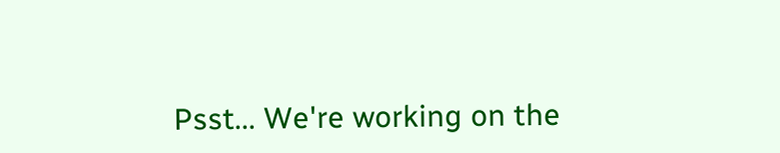Psst... We're working on the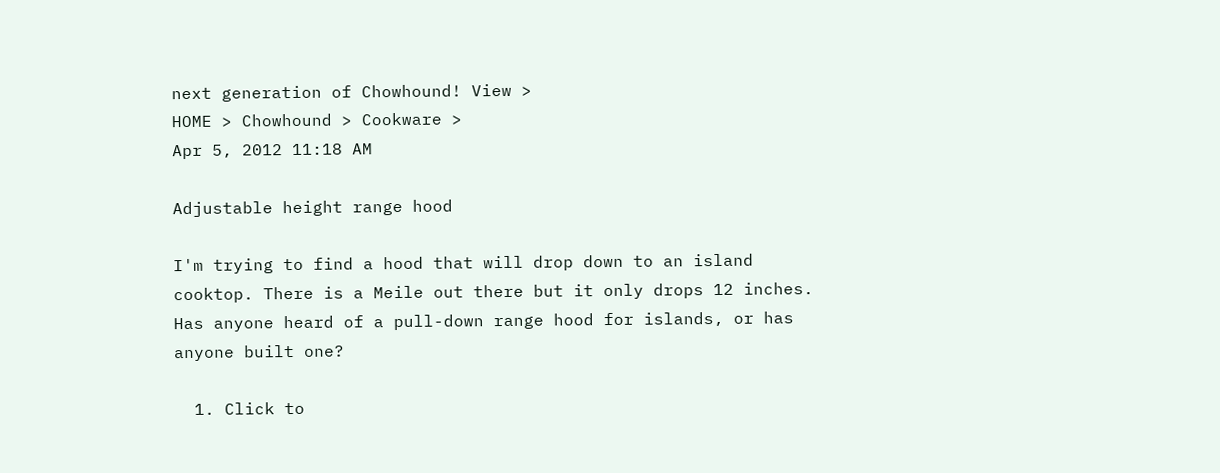next generation of Chowhound! View >
HOME > Chowhound > Cookware >
Apr 5, 2012 11:18 AM

Adjustable height range hood

I'm trying to find a hood that will drop down to an island cooktop. There is a Meile out there but it only drops 12 inches. Has anyone heard of a pull-down range hood for islands, or has anyone built one?

  1. Click to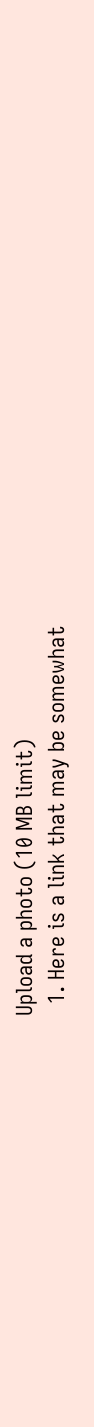Upload a photo (10 MB limit)
  1. Here is a link that may be somewhat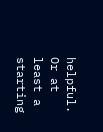helpful. Or at least a starting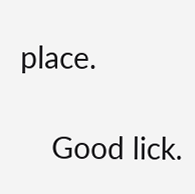place.

    Good lick.